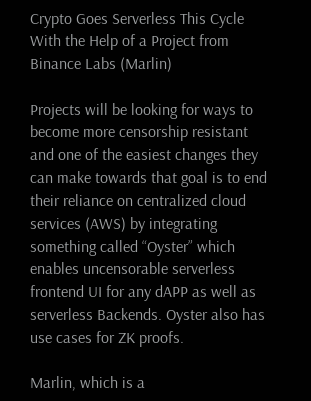Crypto Goes Serverless This Cycle With the Help of a Project from Binance Labs (Marlin)

Projects will be looking for ways to become more censorship resistant and one of the easiest changes they can make towards that goal is to end their reliance on centralized cloud services (AWS) by integrating something called “Oyster” which enables uncensorable serverless frontend UI for any dAPP as well as serverless Backends. Oyster also has use cases for ZK proofs.

Marlin, which is a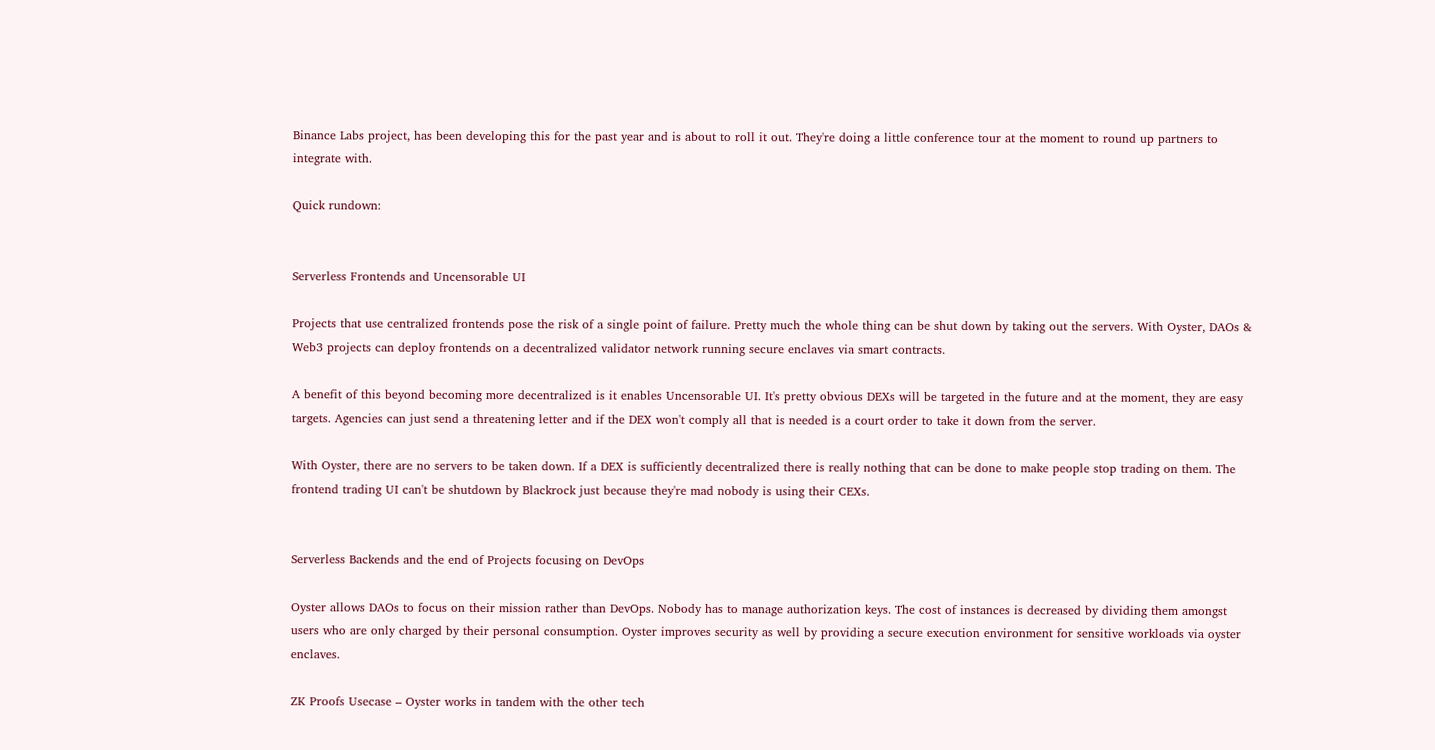Binance Labs project, has been developing this for the past year and is about to roll it out. They're doing a little conference tour at the moment to round up partners to integrate with.

Quick rundown:


Serverless Frontends and Uncensorable UI

Projects that use centralized frontends pose the risk of a single point of failure. Pretty much the whole thing can be shut down by taking out the servers. With Oyster, DAOs & Web3 projects can deploy frontends on a decentralized validator network running secure enclaves via smart contracts.

A benefit of this beyond becoming more decentralized is it enables Uncensorable UI. It's pretty obvious DEXs will be targeted in the future and at the moment, they are easy targets. Agencies can just send a threatening letter and if the DEX won't comply all that is needed is a court order to take it down from the server.

With Oyster, there are no servers to be taken down. If a DEX is sufficiently decentralized there is really nothing that can be done to make people stop trading on them. The frontend trading UI can't be shutdown by Blackrock just because they're mad nobody is using their CEXs.


Serverless Backends and the end of Projects focusing on DevOps

Oyster allows DAOs to focus on their mission rather than DevOps. Nobody has to manage authorization keys. The cost of instances is decreased by dividing them amongst users who are only charged by their personal consumption. Oyster improves security as well by providing a secure execution environment for sensitive workloads via oyster enclaves.

ZK Proofs Usecase – Oyster works in tandem with the other tech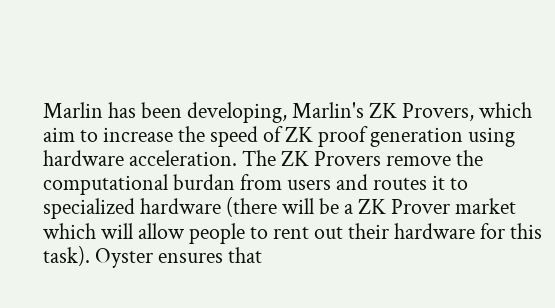Marlin has been developing, Marlin's ZK Provers, which aim to increase the speed of ZK proof generation using hardware acceleration. The ZK Provers remove the computational burdan from users and routes it to specialized hardware (there will be a ZK Prover market which will allow people to rent out their hardware for this task). Oyster ensures that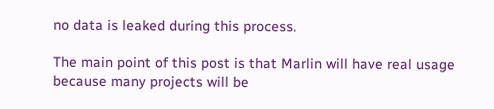no data is leaked during this process.

The main point of this post is that Marlin will have real usage because many projects will be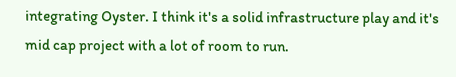integrating Oyster. I think it's a solid infrastructure play and it's mid cap project with a lot of room to run.